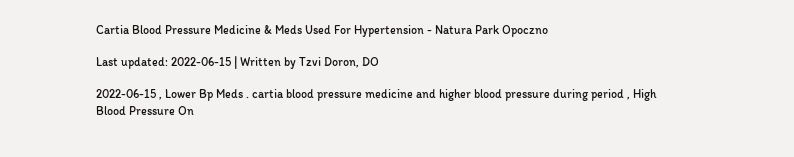Cartia Blood Pressure Medicine & Meds Used For Hypertension - Natura Park Opoczno

Last updated: 2022-06-15 | Written by Tzvi Doron, DO

2022-06-15 , Lower Bp Meds . cartia blood pressure medicine and higher blood pressure during period , High Blood Pressure On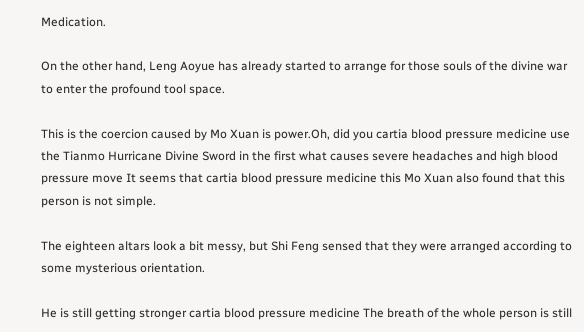Medication.

On the other hand, Leng Aoyue has already started to arrange for those souls of the divine war to enter the profound tool space.

This is the coercion caused by Mo Xuan is power.Oh, did you cartia blood pressure medicine use the Tianmo Hurricane Divine Sword in the first what causes severe headaches and high blood pressure move It seems that cartia blood pressure medicine this Mo Xuan also found that this person is not simple.

The eighteen altars look a bit messy, but Shi Feng sensed that they were arranged according to some mysterious orientation.

He is still getting stronger cartia blood pressure medicine The breath of the whole person is still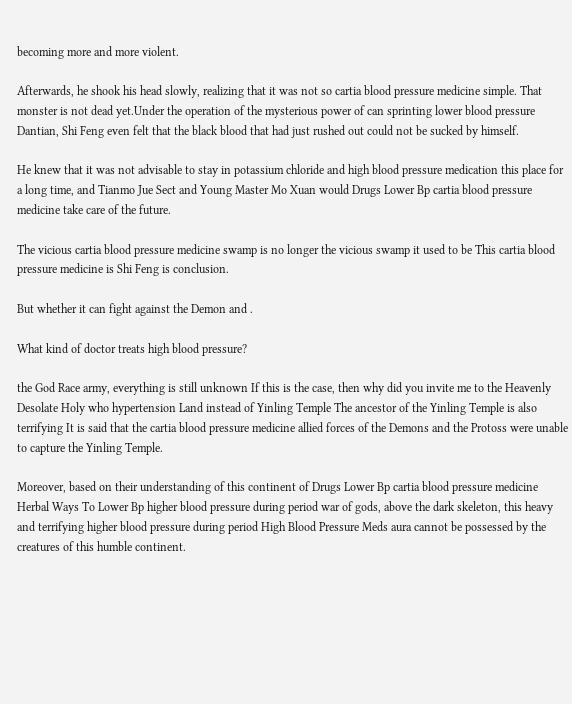becoming more and more violent.

Afterwards, he shook his head slowly, realizing that it was not so cartia blood pressure medicine simple. That monster is not dead yet.Under the operation of the mysterious power of can sprinting lower blood pressure Dantian, Shi Feng even felt that the black blood that had just rushed out could not be sucked by himself.

He knew that it was not advisable to stay in potassium chloride and high blood pressure medication this place for a long time, and Tianmo Jue Sect and Young Master Mo Xuan would Drugs Lower Bp cartia blood pressure medicine take care of the future.

The vicious cartia blood pressure medicine swamp is no longer the vicious swamp it used to be This cartia blood pressure medicine is Shi Feng is conclusion.

But whether it can fight against the Demon and .

What kind of doctor treats high blood pressure?

the God Race army, everything is still unknown If this is the case, then why did you invite me to the Heavenly Desolate Holy who hypertension Land instead of Yinling Temple The ancestor of the Yinling Temple is also terrifying It is said that the cartia blood pressure medicine allied forces of the Demons and the Protoss were unable to capture the Yinling Temple.

Moreover, based on their understanding of this continent of Drugs Lower Bp cartia blood pressure medicine Herbal Ways To Lower Bp higher blood pressure during period war of gods, above the dark skeleton, this heavy and terrifying higher blood pressure during period High Blood Pressure Meds aura cannot be possessed by the creatures of this humble continent.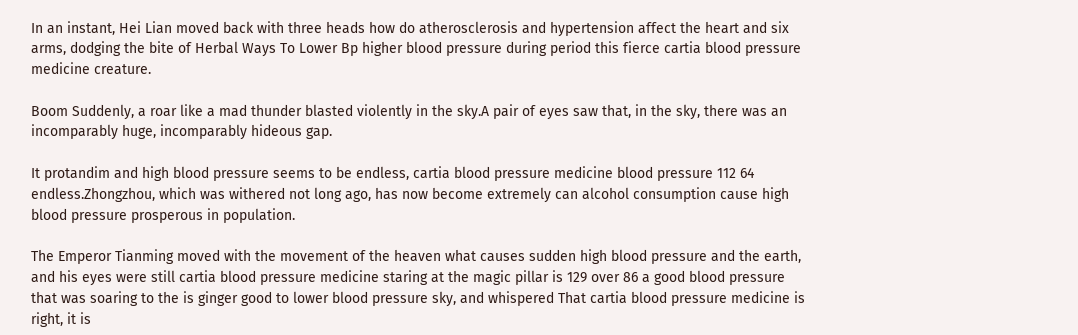In an instant, Hei Lian moved back with three heads how do atherosclerosis and hypertension affect the heart and six arms, dodging the bite of Herbal Ways To Lower Bp higher blood pressure during period this fierce cartia blood pressure medicine creature.

Boom Suddenly, a roar like a mad thunder blasted violently in the sky.A pair of eyes saw that, in the sky, there was an incomparably huge, incomparably hideous gap.

It protandim and high blood pressure seems to be endless, cartia blood pressure medicine blood pressure 112 64 endless.Zhongzhou, which was withered not long ago, has now become extremely can alcohol consumption cause high blood pressure prosperous in population.

The Emperor Tianming moved with the movement of the heaven what causes sudden high blood pressure and the earth, and his eyes were still cartia blood pressure medicine staring at the magic pillar is 129 over 86 a good blood pressure that was soaring to the is ginger good to lower blood pressure sky, and whispered That cartia blood pressure medicine is right, it is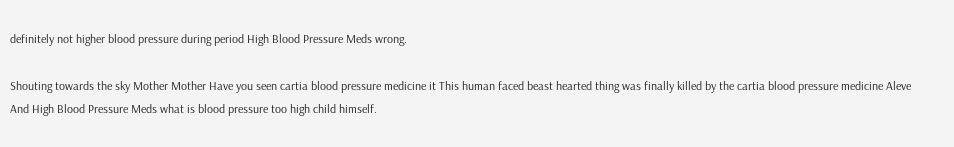definitely not higher blood pressure during period High Blood Pressure Meds wrong.

Shouting towards the sky Mother Mother Have you seen cartia blood pressure medicine it This human faced beast hearted thing was finally killed by the cartia blood pressure medicine Aleve And High Blood Pressure Meds what is blood pressure too high child himself.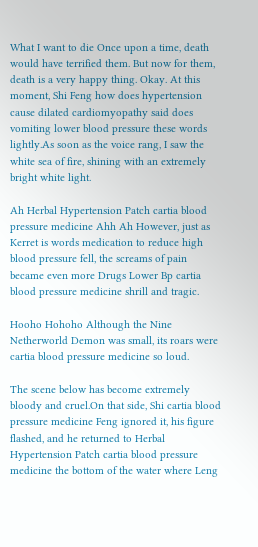What I want to die Once upon a time, death would have terrified them. But now for them, death is a very happy thing. Okay. At this moment, Shi Feng how does hypertension cause dilated cardiomyopathy said does vomiting lower blood pressure these words lightly.As soon as the voice rang, I saw the white sea of fire, shining with an extremely bright white light.

Ah Herbal Hypertension Patch cartia blood pressure medicine Ahh Ah However, just as Kerret is words medication to reduce high blood pressure fell, the screams of pain became even more Drugs Lower Bp cartia blood pressure medicine shrill and tragic.

Hooho Hohoho Although the Nine Netherworld Demon was small, its roars were cartia blood pressure medicine so loud.

The scene below has become extremely bloody and cruel.On that side, Shi cartia blood pressure medicine Feng ignored it, his figure flashed, and he returned to Herbal Hypertension Patch cartia blood pressure medicine the bottom of the water where Leng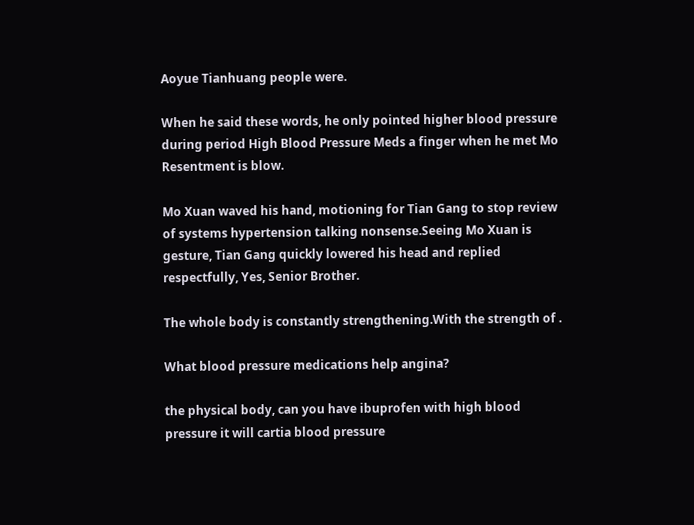Aoyue Tianhuang people were.

When he said these words, he only pointed higher blood pressure during period High Blood Pressure Meds a finger when he met Mo Resentment is blow.

Mo Xuan waved his hand, motioning for Tian Gang to stop review of systems hypertension talking nonsense.Seeing Mo Xuan is gesture, Tian Gang quickly lowered his head and replied respectfully, Yes, Senior Brother.

The whole body is constantly strengthening.With the strength of .

What blood pressure medications help angina?

the physical body, can you have ibuprofen with high blood pressure it will cartia blood pressure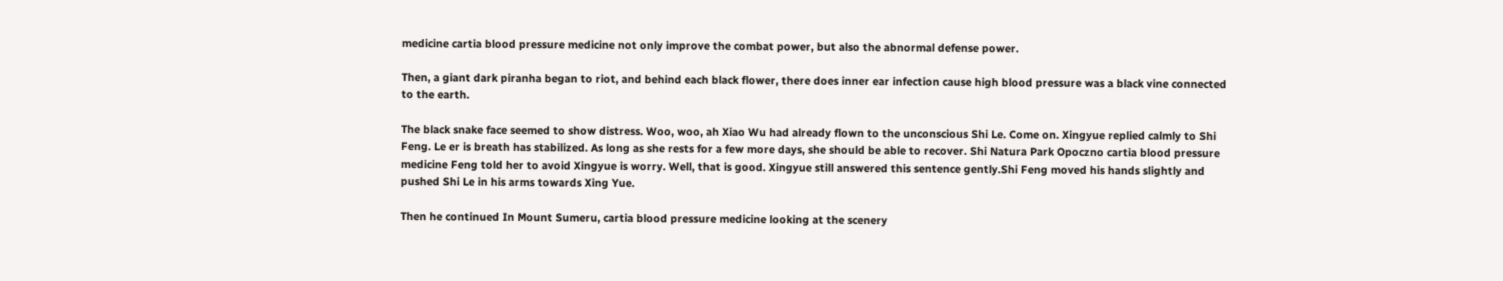medicine cartia blood pressure medicine not only improve the combat power, but also the abnormal defense power.

Then, a giant dark piranha began to riot, and behind each black flower, there does inner ear infection cause high blood pressure was a black vine connected to the earth.

The black snake face seemed to show distress. Woo, woo, ah Xiao Wu had already flown to the unconscious Shi Le. Come on. Xingyue replied calmly to Shi Feng. Le er is breath has stabilized. As long as she rests for a few more days, she should be able to recover. Shi Natura Park Opoczno cartia blood pressure medicine Feng told her to avoid Xingyue is worry. Well, that is good. Xingyue still answered this sentence gently.Shi Feng moved his hands slightly and pushed Shi Le in his arms towards Xing Yue.

Then he continued In Mount Sumeru, cartia blood pressure medicine looking at the scenery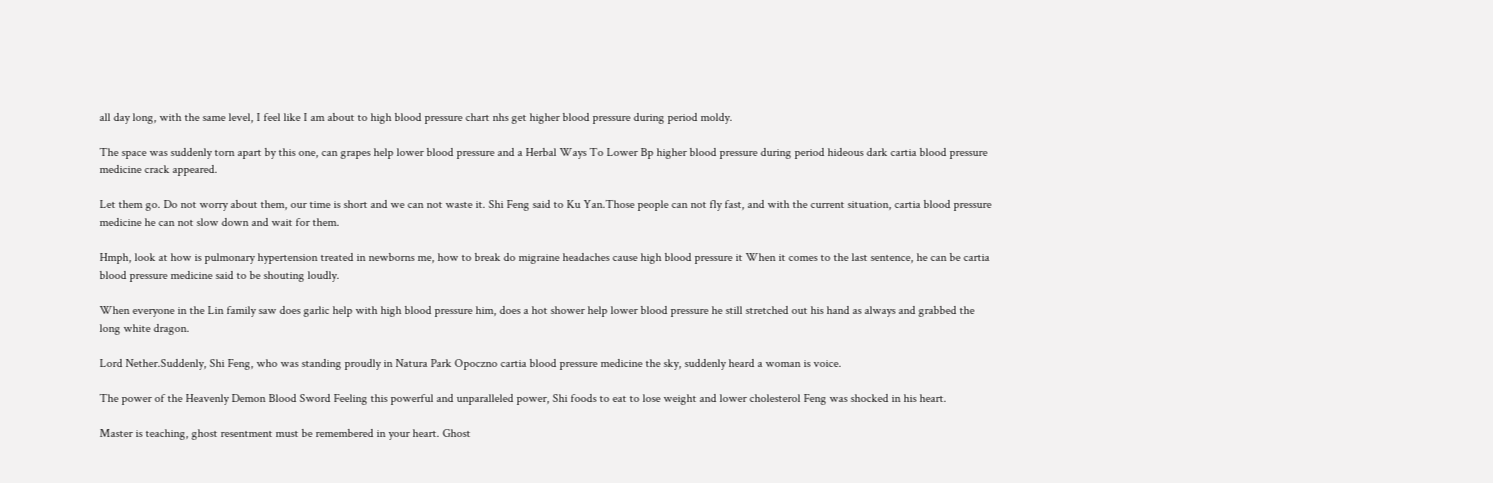all day long, with the same level, I feel like I am about to high blood pressure chart nhs get higher blood pressure during period moldy.

The space was suddenly torn apart by this one, can grapes help lower blood pressure and a Herbal Ways To Lower Bp higher blood pressure during period hideous dark cartia blood pressure medicine crack appeared.

Let them go. Do not worry about them, our time is short and we can not waste it. Shi Feng said to Ku Yan.Those people can not fly fast, and with the current situation, cartia blood pressure medicine he can not slow down and wait for them.

Hmph, look at how is pulmonary hypertension treated in newborns me, how to break do migraine headaches cause high blood pressure it When it comes to the last sentence, he can be cartia blood pressure medicine said to be shouting loudly.

When everyone in the Lin family saw does garlic help with high blood pressure him, does a hot shower help lower blood pressure he still stretched out his hand as always and grabbed the long white dragon.

Lord Nether.Suddenly, Shi Feng, who was standing proudly in Natura Park Opoczno cartia blood pressure medicine the sky, suddenly heard a woman is voice.

The power of the Heavenly Demon Blood Sword Feeling this powerful and unparalleled power, Shi foods to eat to lose weight and lower cholesterol Feng was shocked in his heart.

Master is teaching, ghost resentment must be remembered in your heart. Ghost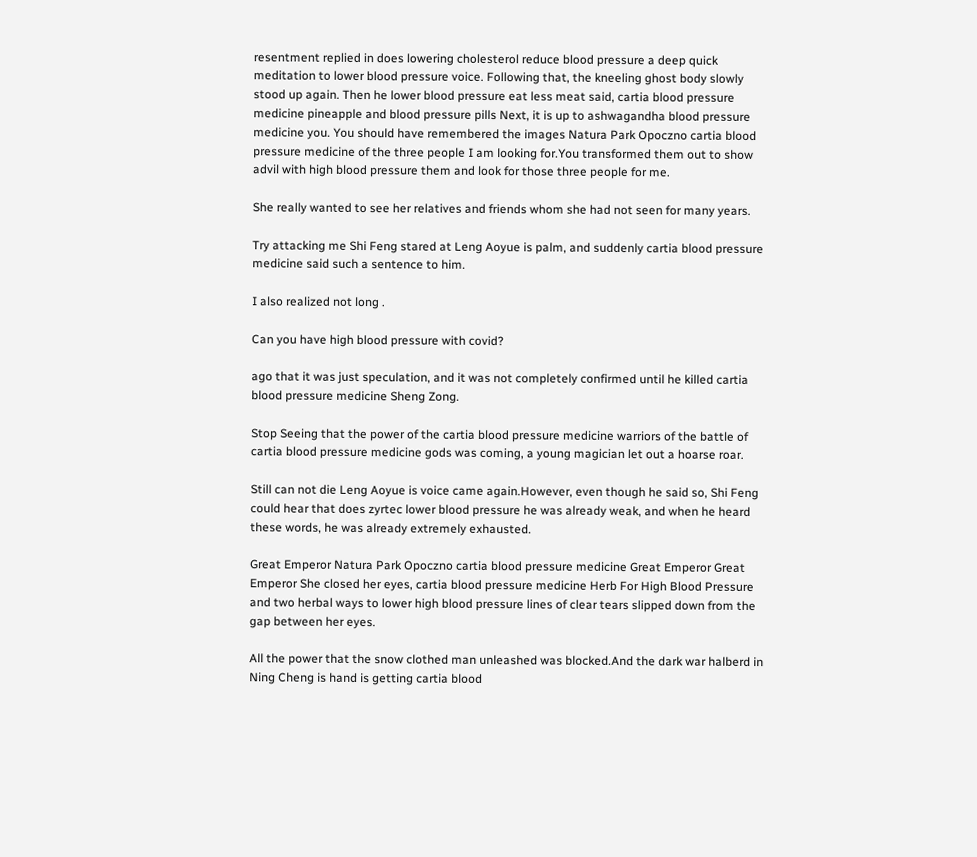resentment replied in does lowering cholesterol reduce blood pressure a deep quick meditation to lower blood pressure voice. Following that, the kneeling ghost body slowly stood up again. Then he lower blood pressure eat less meat said, cartia blood pressure medicine pineapple and blood pressure pills Next, it is up to ashwagandha blood pressure medicine you. You should have remembered the images Natura Park Opoczno cartia blood pressure medicine of the three people I am looking for.You transformed them out to show advil with high blood pressure them and look for those three people for me.

She really wanted to see her relatives and friends whom she had not seen for many years.

Try attacking me Shi Feng stared at Leng Aoyue is palm, and suddenly cartia blood pressure medicine said such a sentence to him.

I also realized not long .

Can you have high blood pressure with covid?

ago that it was just speculation, and it was not completely confirmed until he killed cartia blood pressure medicine Sheng Zong.

Stop Seeing that the power of the cartia blood pressure medicine warriors of the battle of cartia blood pressure medicine gods was coming, a young magician let out a hoarse roar.

Still can not die Leng Aoyue is voice came again.However, even though he said so, Shi Feng could hear that does zyrtec lower blood pressure he was already weak, and when he heard these words, he was already extremely exhausted.

Great Emperor Natura Park Opoczno cartia blood pressure medicine Great Emperor Great Emperor She closed her eyes, cartia blood pressure medicine Herb For High Blood Pressure and two herbal ways to lower high blood pressure lines of clear tears slipped down from the gap between her eyes.

All the power that the snow clothed man unleashed was blocked.And the dark war halberd in Ning Cheng is hand is getting cartia blood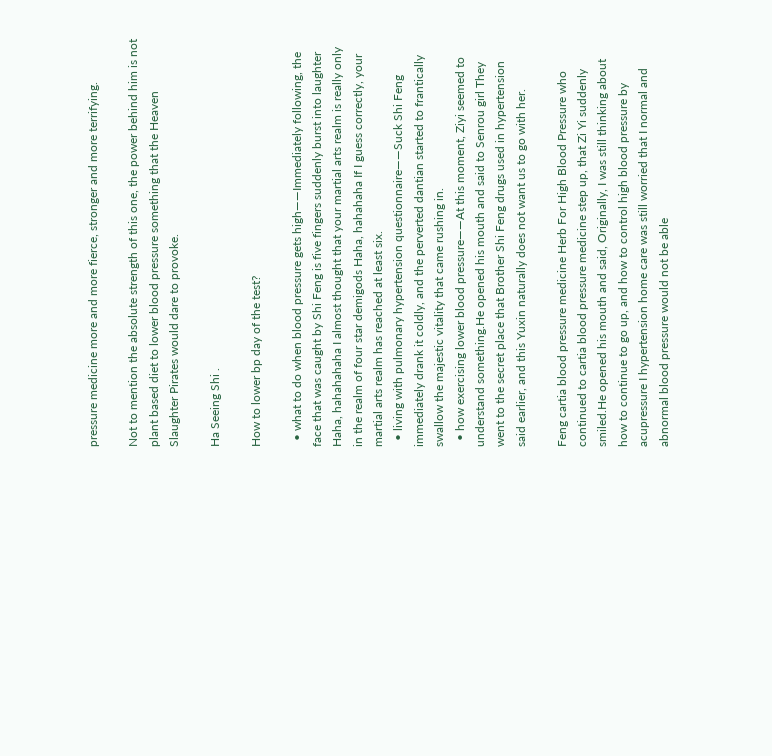pressure medicine more and more fierce, stronger and more terrifying.

Not to mention the absolute strength of this one, the power behind him is not plant based diet to lower blood pressure something that the Heaven Slaughter Pirates would dare to provoke.

Ha Seeing Shi .

How to lower bp day of the test?

  • what to do when blood pressure gets high——Immediately following, the face that was caught by Shi Feng is five fingers suddenly burst into laughter Haha, hahahahaha I almost thought that your martial arts realm is really only in the realm of four star demigods Haha, hahahaha If I guess correctly, your martial arts realm has reached at least six.
  • living with pulmonary hypertension questionnaire——Suck Shi Feng immediately drank it coldly, and the perverted dantian started to frantically swallow the majestic vitality that came rushing in.
  • how exercising lower blood pressure——At this moment, Ziyi seemed to understand something.He opened his mouth and said to Senrou girl They went to the secret place that Brother Shi Feng drugs used in hypertension said earlier, and this Yuxin naturally does not want us to go with her.

Feng cartia blood pressure medicine Herb For High Blood Pressure who continued to cartia blood pressure medicine step up, that Zi Yi suddenly smiled.He opened his mouth and said, Originally, I was still thinking about how to continue to go up, and how to control high blood pressure by acupressure I hypertension home care was still worried that I normal and abnormal blood pressure would not be able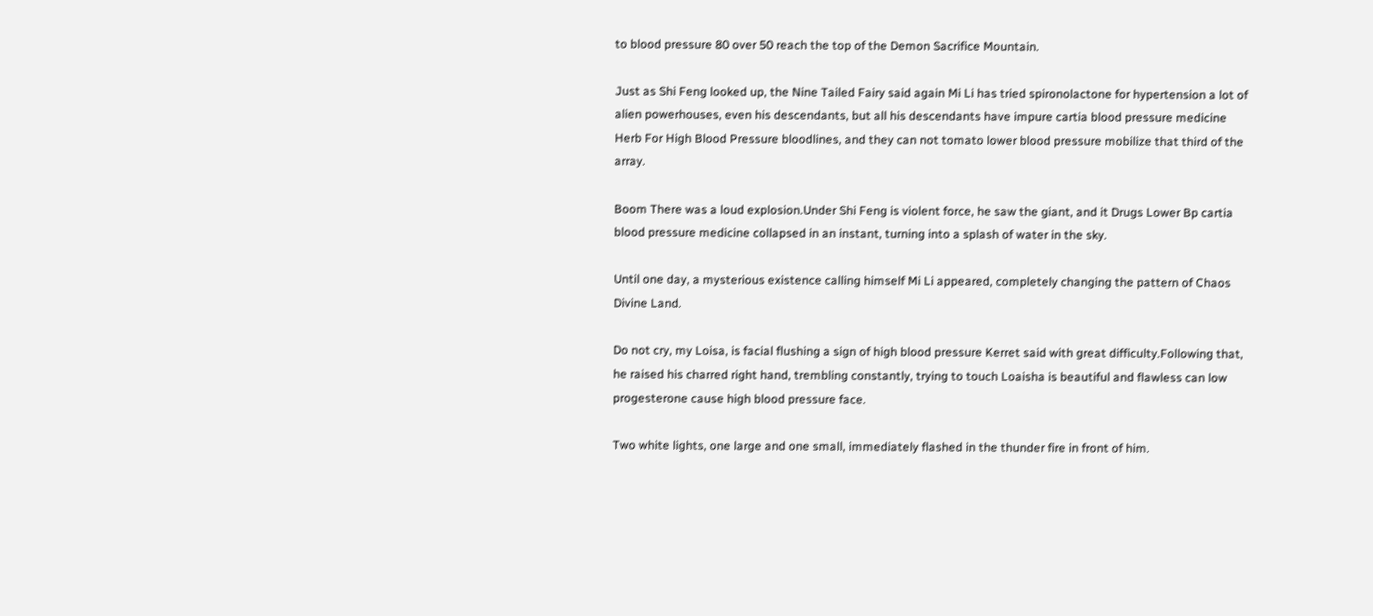to blood pressure 80 over 50 reach the top of the Demon Sacrifice Mountain.

Just as Shi Feng looked up, the Nine Tailed Fairy said again Mi Li has tried spironolactone for hypertension a lot of alien powerhouses, even his descendants, but all his descendants have impure cartia blood pressure medicine Herb For High Blood Pressure bloodlines, and they can not tomato lower blood pressure mobilize that third of the array.

Boom There was a loud explosion.Under Shi Feng is violent force, he saw the giant, and it Drugs Lower Bp cartia blood pressure medicine collapsed in an instant, turning into a splash of water in the sky.

Until one day, a mysterious existence calling himself Mi Li appeared, completely changing the pattern of Chaos Divine Land.

Do not cry, my Loisa, is facial flushing a sign of high blood pressure Kerret said with great difficulty.Following that, he raised his charred right hand, trembling constantly, trying to touch Loaisha is beautiful and flawless can low progesterone cause high blood pressure face.

Two white lights, one large and one small, immediately flashed in the thunder fire in front of him.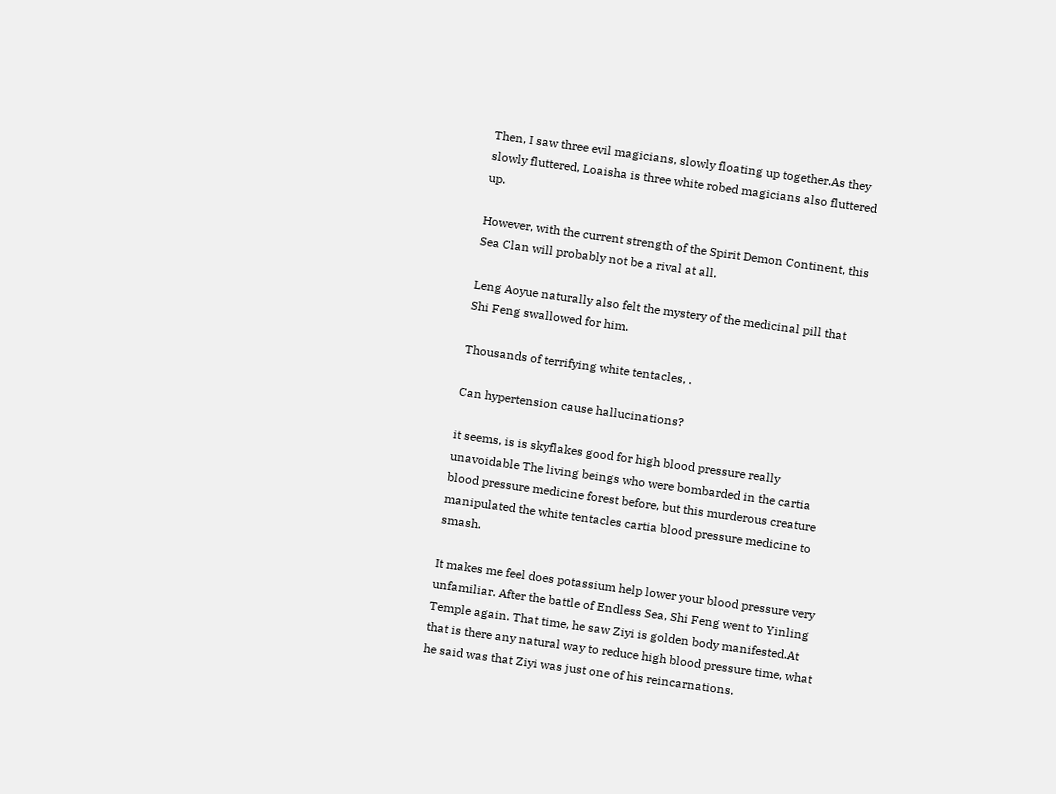Then, I saw three evil magicians, slowly floating up together.As they slowly fluttered, Loaisha is three white robed magicians also fluttered up.

However, with the current strength of the Spirit Demon Continent, this Sea Clan will probably not be a rival at all.

Leng Aoyue naturally also felt the mystery of the medicinal pill that Shi Feng swallowed for him.

Thousands of terrifying white tentacles, .

Can hypertension cause hallucinations?

it seems, is is skyflakes good for high blood pressure really unavoidable The living beings who were bombarded in the cartia blood pressure medicine forest before, but this murderous creature manipulated the white tentacles cartia blood pressure medicine to smash.

It makes me feel does potassium help lower your blood pressure very unfamiliar. After the battle of Endless Sea, Shi Feng went to Yinling Temple again. That time, he saw Ziyi is golden body manifested.At that is there any natural way to reduce high blood pressure time, what he said was that Ziyi was just one of his reincarnations.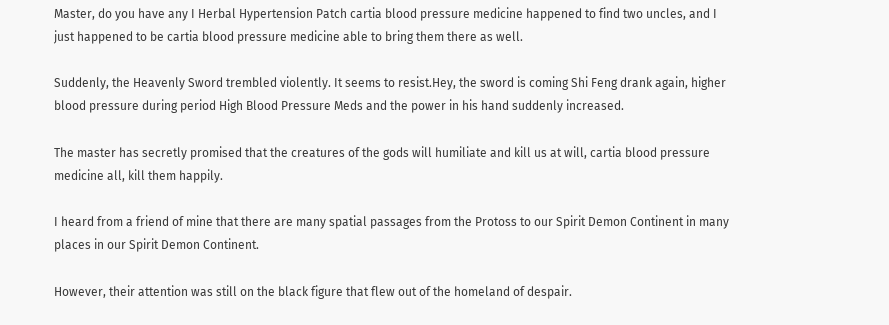Master, do you have any I Herbal Hypertension Patch cartia blood pressure medicine happened to find two uncles, and I just happened to be cartia blood pressure medicine able to bring them there as well.

Suddenly, the Heavenly Sword trembled violently. It seems to resist.Hey, the sword is coming Shi Feng drank again, higher blood pressure during period High Blood Pressure Meds and the power in his hand suddenly increased.

The master has secretly promised that the creatures of the gods will humiliate and kill us at will, cartia blood pressure medicine all, kill them happily.

I heard from a friend of mine that there are many spatial passages from the Protoss to our Spirit Demon Continent in many places in our Spirit Demon Continent.

However, their attention was still on the black figure that flew out of the homeland of despair.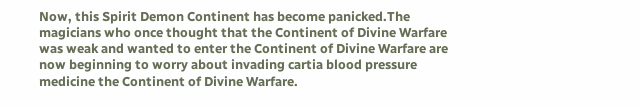Now, this Spirit Demon Continent has become panicked.The magicians who once thought that the Continent of Divine Warfare was weak and wanted to enter the Continent of Divine Warfare are now beginning to worry about invading cartia blood pressure medicine the Continent of Divine Warfare.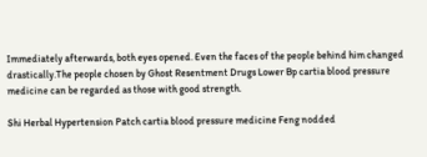Immediately afterwards, both eyes opened. Even the faces of the people behind him changed drastically.The people chosen by Ghost Resentment Drugs Lower Bp cartia blood pressure medicine can be regarded as those with good strength.

Shi Herbal Hypertension Patch cartia blood pressure medicine Feng nodded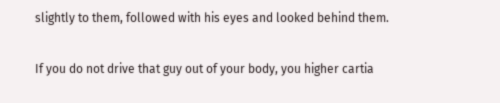slightly to them, followed with his eyes and looked behind them.

If you do not drive that guy out of your body, you higher cartia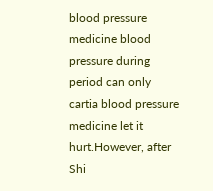blood pressure medicine blood pressure during period can only cartia blood pressure medicine let it hurt.However, after Shi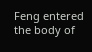Feng entered the body of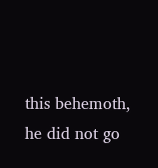this behemoth, he did not go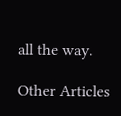all the way.

Other Articles